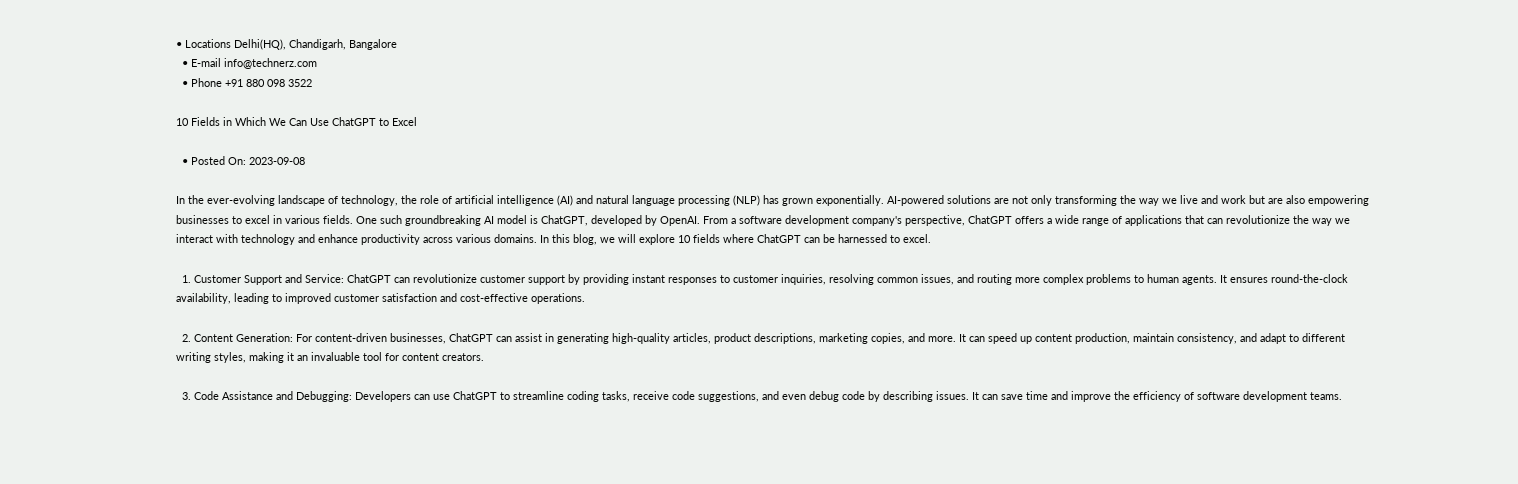• Locations Delhi(HQ), Chandigarh, Bangalore
  • E-mail info@technerz.com
  • Phone +91 880 098 3522

10 Fields in Which We Can Use ChatGPT to Excel

  • Posted On: 2023-09-08

In the ever-evolving landscape of technology, the role of artificial intelligence (AI) and natural language processing (NLP) has grown exponentially. AI-powered solutions are not only transforming the way we live and work but are also empowering businesses to excel in various fields. One such groundbreaking AI model is ChatGPT, developed by OpenAI. From a software development company's perspective, ChatGPT offers a wide range of applications that can revolutionize the way we interact with technology and enhance productivity across various domains. In this blog, we will explore 10 fields where ChatGPT can be harnessed to excel.

  1. Customer Support and Service: ChatGPT can revolutionize customer support by providing instant responses to customer inquiries, resolving common issues, and routing more complex problems to human agents. It ensures round-the-clock availability, leading to improved customer satisfaction and cost-effective operations.

  2. Content Generation: For content-driven businesses, ChatGPT can assist in generating high-quality articles, product descriptions, marketing copies, and more. It can speed up content production, maintain consistency, and adapt to different writing styles, making it an invaluable tool for content creators.

  3. Code Assistance and Debugging: Developers can use ChatGPT to streamline coding tasks, receive code suggestions, and even debug code by describing issues. It can save time and improve the efficiency of software development teams.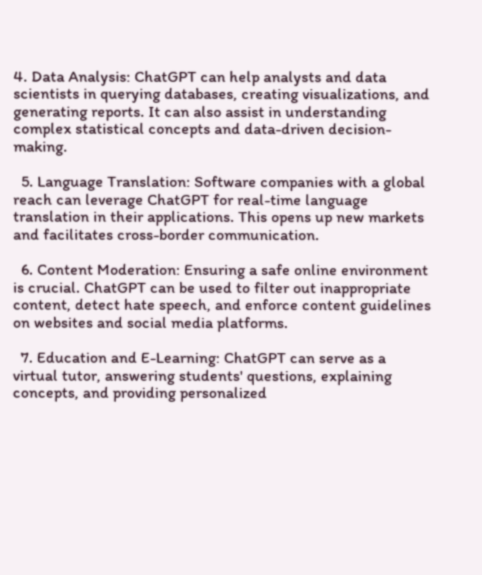4. Data Analysis: ChatGPT can help analysts and data scientists in querying databases, creating visualizations, and generating reports. It can also assist in understanding complex statistical concepts and data-driven decision-making.

  5. Language Translation: Software companies with a global reach can leverage ChatGPT for real-time language translation in their applications. This opens up new markets and facilitates cross-border communication.

  6. Content Moderation: Ensuring a safe online environment is crucial. ChatGPT can be used to filter out inappropriate content, detect hate speech, and enforce content guidelines on websites and social media platforms.

  7. Education and E-Learning: ChatGPT can serve as a virtual tutor, answering students' questions, explaining concepts, and providing personalized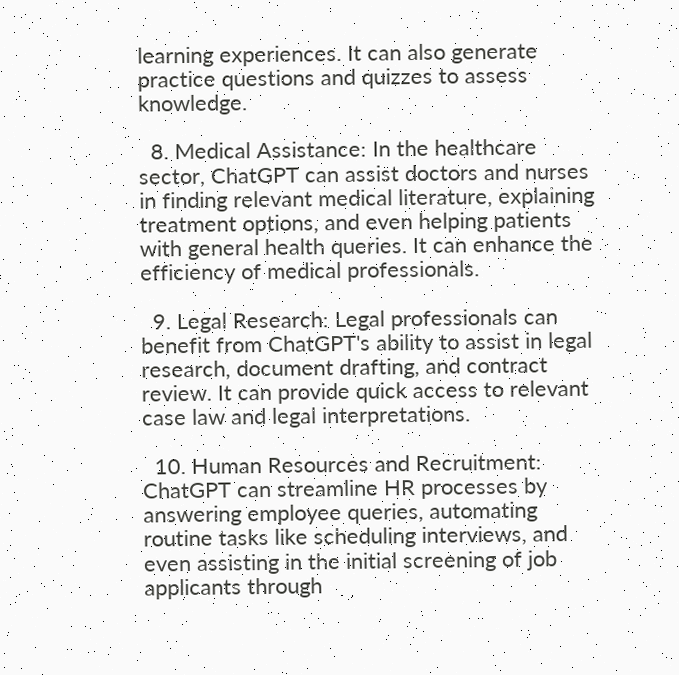learning experiences. It can also generate practice questions and quizzes to assess knowledge.

  8. Medical Assistance: In the healthcare sector, ChatGPT can assist doctors and nurses in finding relevant medical literature, explaining treatment options, and even helping patients with general health queries. It can enhance the efficiency of medical professionals.

  9. Legal Research: Legal professionals can benefit from ChatGPT's ability to assist in legal research, document drafting, and contract review. It can provide quick access to relevant case law and legal interpretations.

  10. Human Resources and Recruitment: ChatGPT can streamline HR processes by answering employee queries, automating routine tasks like scheduling interviews, and even assisting in the initial screening of job applicants through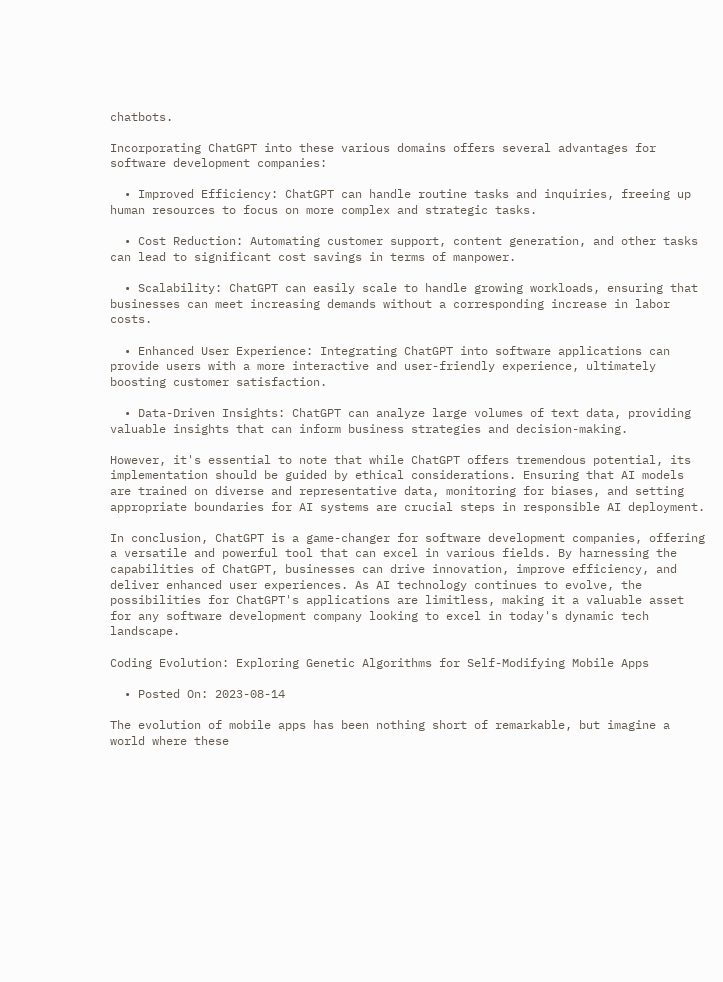chatbots.

Incorporating ChatGPT into these various domains offers several advantages for software development companies:

  • Improved Efficiency: ChatGPT can handle routine tasks and inquiries, freeing up human resources to focus on more complex and strategic tasks.

  • Cost Reduction: Automating customer support, content generation, and other tasks can lead to significant cost savings in terms of manpower.

  • Scalability: ChatGPT can easily scale to handle growing workloads, ensuring that businesses can meet increasing demands without a corresponding increase in labor costs.

  • Enhanced User Experience: Integrating ChatGPT into software applications can provide users with a more interactive and user-friendly experience, ultimately boosting customer satisfaction.

  • Data-Driven Insights: ChatGPT can analyze large volumes of text data, providing valuable insights that can inform business strategies and decision-making.

However, it's essential to note that while ChatGPT offers tremendous potential, its implementation should be guided by ethical considerations. Ensuring that AI models are trained on diverse and representative data, monitoring for biases, and setting appropriate boundaries for AI systems are crucial steps in responsible AI deployment.

In conclusion, ChatGPT is a game-changer for software development companies, offering a versatile and powerful tool that can excel in various fields. By harnessing the capabilities of ChatGPT, businesses can drive innovation, improve efficiency, and deliver enhanced user experiences. As AI technology continues to evolve, the possibilities for ChatGPT's applications are limitless, making it a valuable asset for any software development company looking to excel in today's dynamic tech landscape.

Coding Evolution: Exploring Genetic Algorithms for Self-Modifying Mobile Apps

  • Posted On: 2023-08-14

The evolution of mobile apps has been nothing short of remarkable, but imagine a world where these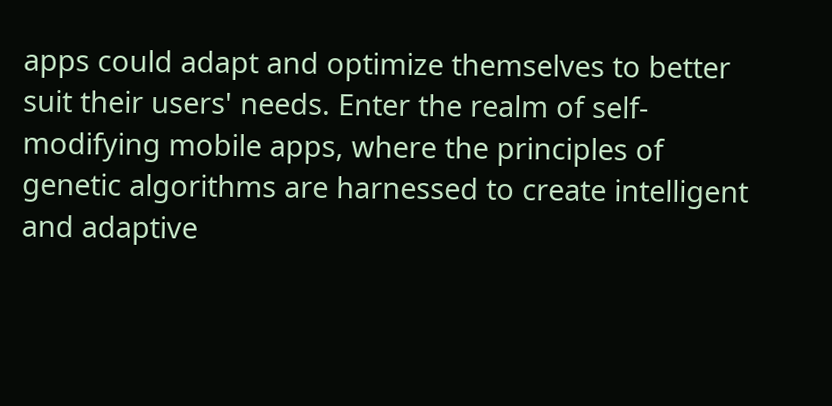apps could adapt and optimize themselves to better suit their users' needs. Enter the realm of self-modifying mobile apps, where the principles of genetic algorithms are harnessed to create intelligent and adaptive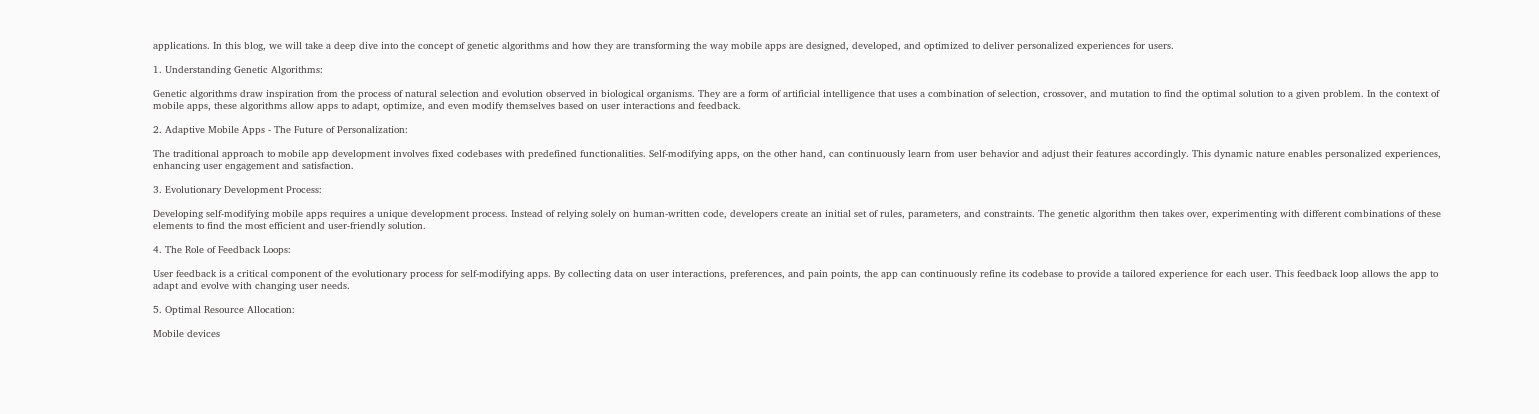applications. In this blog, we will take a deep dive into the concept of genetic algorithms and how they are transforming the way mobile apps are designed, developed, and optimized to deliver personalized experiences for users.

1. Understanding Genetic Algorithms:

Genetic algorithms draw inspiration from the process of natural selection and evolution observed in biological organisms. They are a form of artificial intelligence that uses a combination of selection, crossover, and mutation to find the optimal solution to a given problem. In the context of mobile apps, these algorithms allow apps to adapt, optimize, and even modify themselves based on user interactions and feedback.

2. Adaptive Mobile Apps - The Future of Personalization:

The traditional approach to mobile app development involves fixed codebases with predefined functionalities. Self-modifying apps, on the other hand, can continuously learn from user behavior and adjust their features accordingly. This dynamic nature enables personalized experiences, enhancing user engagement and satisfaction.

3. Evolutionary Development Process:

Developing self-modifying mobile apps requires a unique development process. Instead of relying solely on human-written code, developers create an initial set of rules, parameters, and constraints. The genetic algorithm then takes over, experimenting with different combinations of these elements to find the most efficient and user-friendly solution.

4. The Role of Feedback Loops:

User feedback is a critical component of the evolutionary process for self-modifying apps. By collecting data on user interactions, preferences, and pain points, the app can continuously refine its codebase to provide a tailored experience for each user. This feedback loop allows the app to adapt and evolve with changing user needs.

5. Optimal Resource Allocation:

Mobile devices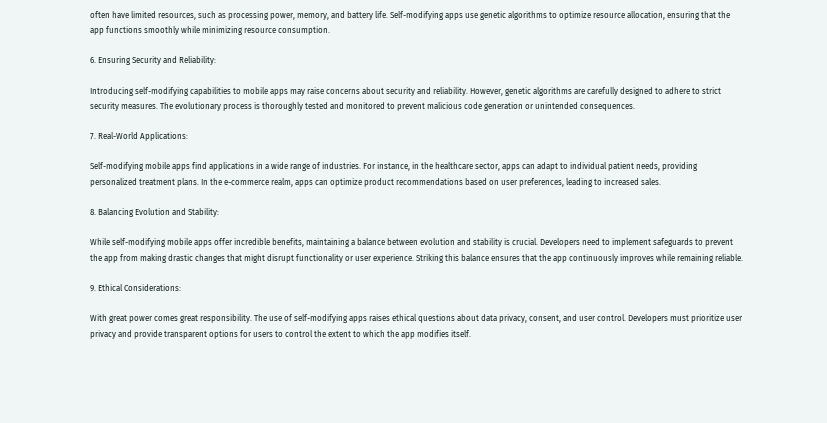often have limited resources, such as processing power, memory, and battery life. Self-modifying apps use genetic algorithms to optimize resource allocation, ensuring that the app functions smoothly while minimizing resource consumption.

6. Ensuring Security and Reliability:

Introducing self-modifying capabilities to mobile apps may raise concerns about security and reliability. However, genetic algorithms are carefully designed to adhere to strict security measures. The evolutionary process is thoroughly tested and monitored to prevent malicious code generation or unintended consequences.

7. Real-World Applications:

Self-modifying mobile apps find applications in a wide range of industries. For instance, in the healthcare sector, apps can adapt to individual patient needs, providing personalized treatment plans. In the e-commerce realm, apps can optimize product recommendations based on user preferences, leading to increased sales.

8. Balancing Evolution and Stability:

While self-modifying mobile apps offer incredible benefits, maintaining a balance between evolution and stability is crucial. Developers need to implement safeguards to prevent the app from making drastic changes that might disrupt functionality or user experience. Striking this balance ensures that the app continuously improves while remaining reliable.

9. Ethical Considerations:

With great power comes great responsibility. The use of self-modifying apps raises ethical questions about data privacy, consent, and user control. Developers must prioritize user privacy and provide transparent options for users to control the extent to which the app modifies itself.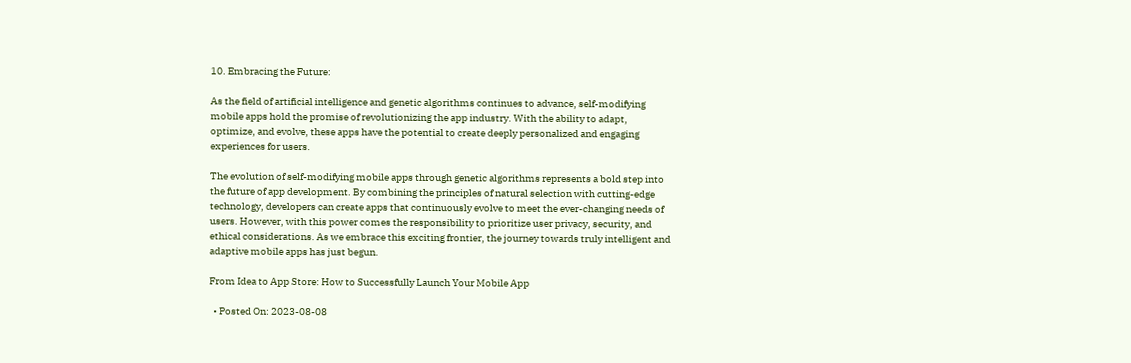10. Embracing the Future:

As the field of artificial intelligence and genetic algorithms continues to advance, self-modifying mobile apps hold the promise of revolutionizing the app industry. With the ability to adapt, optimize, and evolve, these apps have the potential to create deeply personalized and engaging experiences for users.

The evolution of self-modifying mobile apps through genetic algorithms represents a bold step into the future of app development. By combining the principles of natural selection with cutting-edge technology, developers can create apps that continuously evolve to meet the ever-changing needs of users. However, with this power comes the responsibility to prioritize user privacy, security, and ethical considerations. As we embrace this exciting frontier, the journey towards truly intelligent and adaptive mobile apps has just begun.

From Idea to App Store: How to Successfully Launch Your Mobile App

  • Posted On: 2023-08-08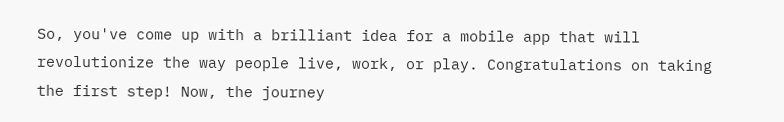So, you've come up with a brilliant idea for a mobile app that will revolutionize the way people live, work, or play. Congratulations on taking the first step! Now, the journey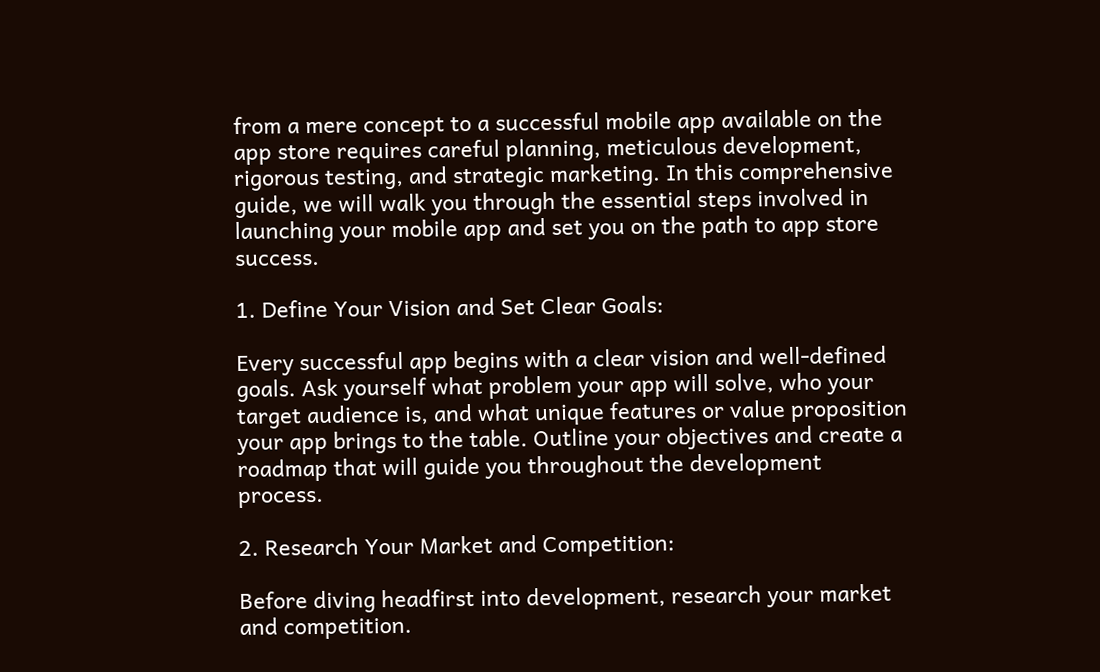from a mere concept to a successful mobile app available on the app store requires careful planning, meticulous development, rigorous testing, and strategic marketing. In this comprehensive guide, we will walk you through the essential steps involved in launching your mobile app and set you on the path to app store success.

1. Define Your Vision and Set Clear Goals:

Every successful app begins with a clear vision and well-defined goals. Ask yourself what problem your app will solve, who your target audience is, and what unique features or value proposition your app brings to the table. Outline your objectives and create a roadmap that will guide you throughout the development process.

2. Research Your Market and Competition:

Before diving headfirst into development, research your market and competition.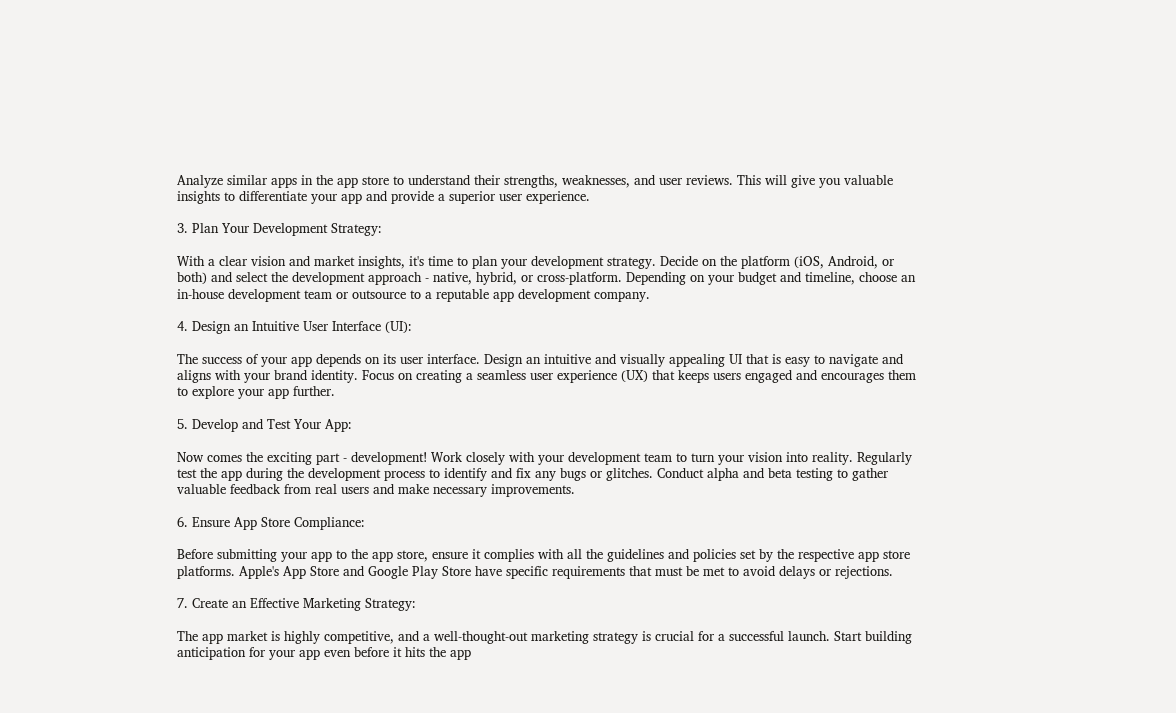Analyze similar apps in the app store to understand their strengths, weaknesses, and user reviews. This will give you valuable insights to differentiate your app and provide a superior user experience.

3. Plan Your Development Strategy:

With a clear vision and market insights, it's time to plan your development strategy. Decide on the platform (iOS, Android, or both) and select the development approach - native, hybrid, or cross-platform. Depending on your budget and timeline, choose an in-house development team or outsource to a reputable app development company.

4. Design an Intuitive User Interface (UI):

The success of your app depends on its user interface. Design an intuitive and visually appealing UI that is easy to navigate and aligns with your brand identity. Focus on creating a seamless user experience (UX) that keeps users engaged and encourages them to explore your app further.

5. Develop and Test Your App:

Now comes the exciting part - development! Work closely with your development team to turn your vision into reality. Regularly test the app during the development process to identify and fix any bugs or glitches. Conduct alpha and beta testing to gather valuable feedback from real users and make necessary improvements.

6. Ensure App Store Compliance:

Before submitting your app to the app store, ensure it complies with all the guidelines and policies set by the respective app store platforms. Apple's App Store and Google Play Store have specific requirements that must be met to avoid delays or rejections.

7. Create an Effective Marketing Strategy:

The app market is highly competitive, and a well-thought-out marketing strategy is crucial for a successful launch. Start building anticipation for your app even before it hits the app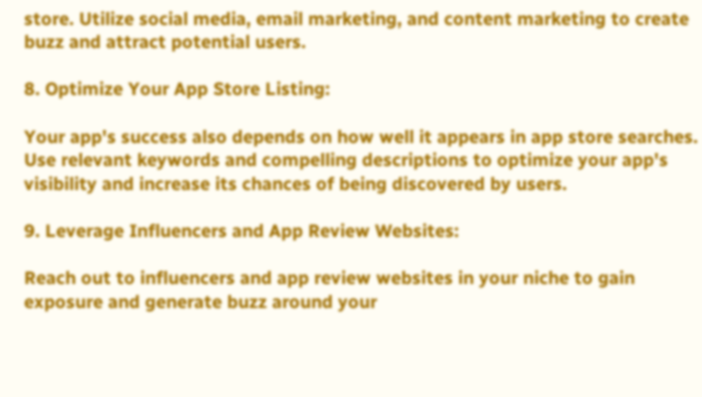store. Utilize social media, email marketing, and content marketing to create buzz and attract potential users.

8. Optimize Your App Store Listing:

Your app's success also depends on how well it appears in app store searches. Use relevant keywords and compelling descriptions to optimize your app's visibility and increase its chances of being discovered by users.

9. Leverage Influencers and App Review Websites:

Reach out to influencers and app review websites in your niche to gain exposure and generate buzz around your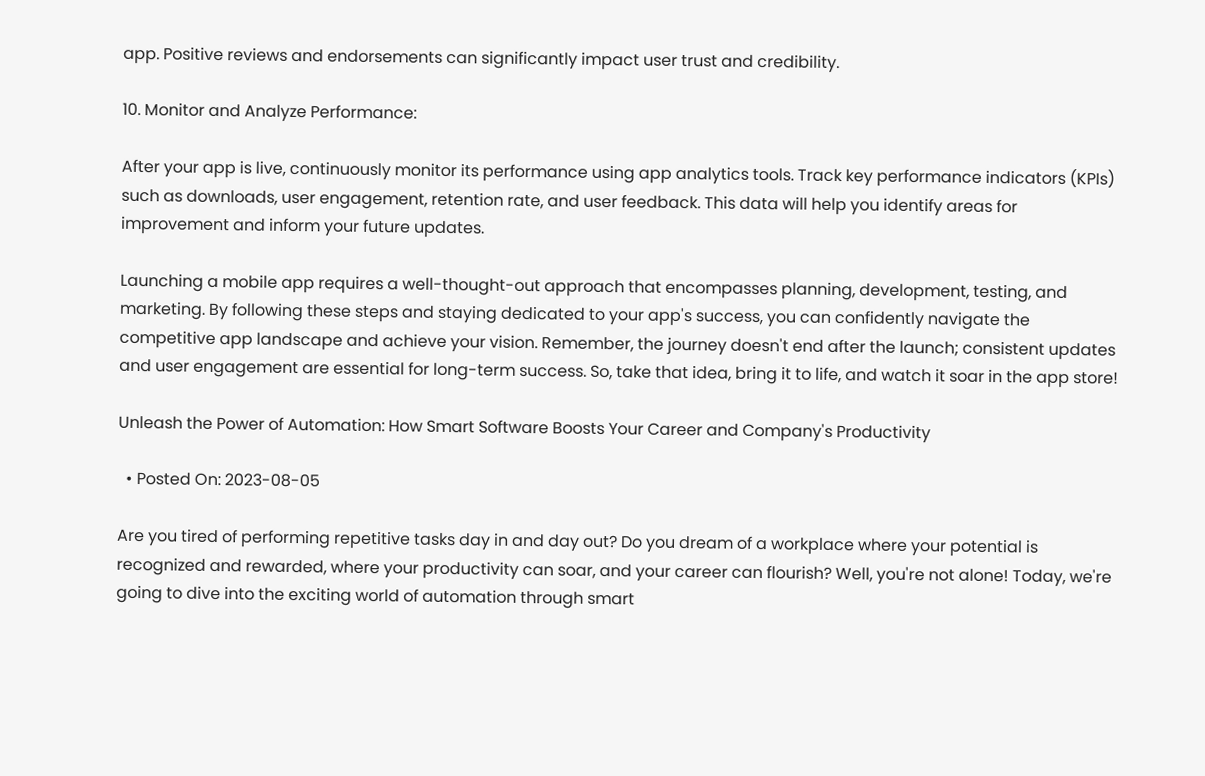app. Positive reviews and endorsements can significantly impact user trust and credibility.

10. Monitor and Analyze Performance:

After your app is live, continuously monitor its performance using app analytics tools. Track key performance indicators (KPIs) such as downloads, user engagement, retention rate, and user feedback. This data will help you identify areas for improvement and inform your future updates.

Launching a mobile app requires a well-thought-out approach that encompasses planning, development, testing, and marketing. By following these steps and staying dedicated to your app's success, you can confidently navigate the competitive app landscape and achieve your vision. Remember, the journey doesn't end after the launch; consistent updates and user engagement are essential for long-term success. So, take that idea, bring it to life, and watch it soar in the app store!

Unleash the Power of Automation: How Smart Software Boosts Your Career and Company's Productivity

  • Posted On: 2023-08-05

Are you tired of performing repetitive tasks day in and day out? Do you dream of a workplace where your potential is recognized and rewarded, where your productivity can soar, and your career can flourish? Well, you're not alone! Today, we're going to dive into the exciting world of automation through smart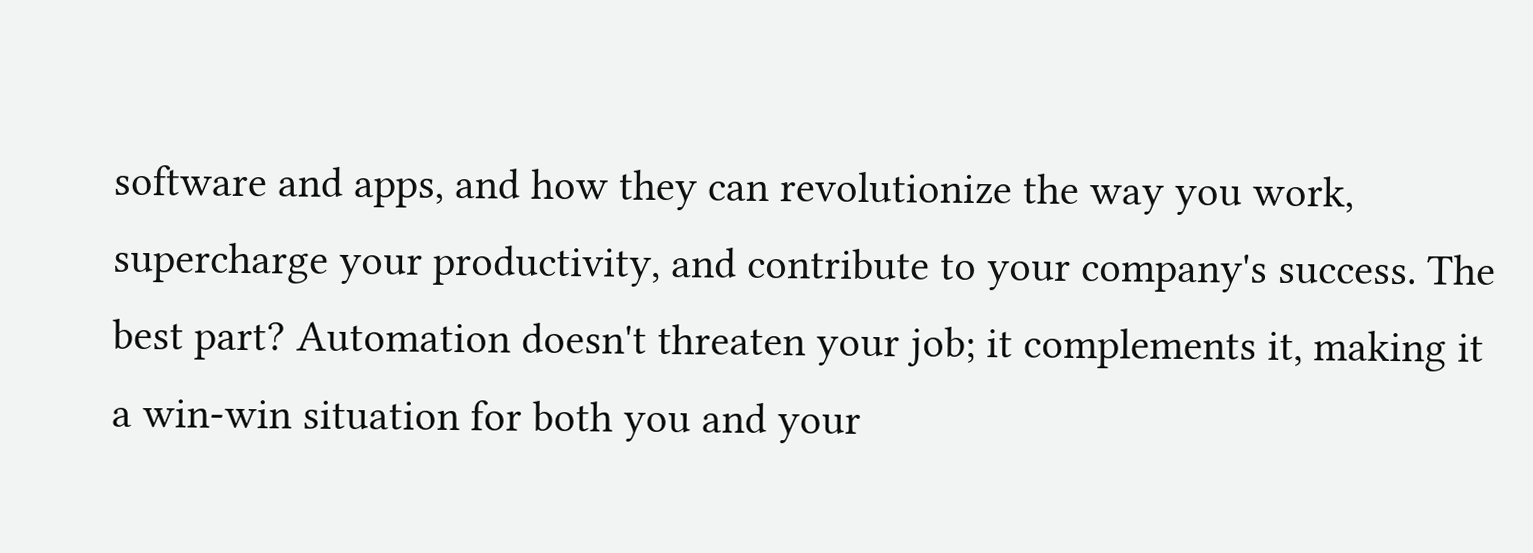software and apps, and how they can revolutionize the way you work, supercharge your productivity, and contribute to your company's success. The best part? Automation doesn't threaten your job; it complements it, making it a win-win situation for both you and your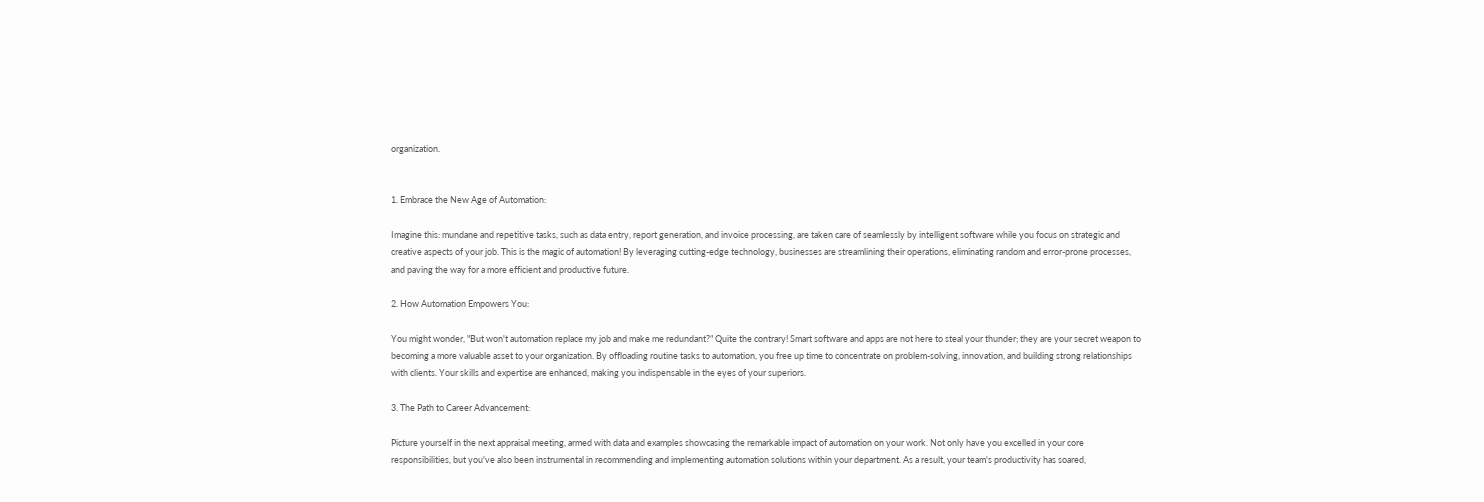organization.


1. Embrace the New Age of Automation:

Imagine this: mundane and repetitive tasks, such as data entry, report generation, and invoice processing, are taken care of seamlessly by intelligent software while you focus on strategic and creative aspects of your job. This is the magic of automation! By leveraging cutting-edge technology, businesses are streamlining their operations, eliminating random and error-prone processes, and paving the way for a more efficient and productive future.

2. How Automation Empowers You:

You might wonder, "But won't automation replace my job and make me redundant?" Quite the contrary! Smart software and apps are not here to steal your thunder; they are your secret weapon to becoming a more valuable asset to your organization. By offloading routine tasks to automation, you free up time to concentrate on problem-solving, innovation, and building strong relationships with clients. Your skills and expertise are enhanced, making you indispensable in the eyes of your superiors.

3. The Path to Career Advancement:

Picture yourself in the next appraisal meeting, armed with data and examples showcasing the remarkable impact of automation on your work. Not only have you excelled in your core responsibilities, but you've also been instrumental in recommending and implementing automation solutions within your department. As a result, your team's productivity has soared,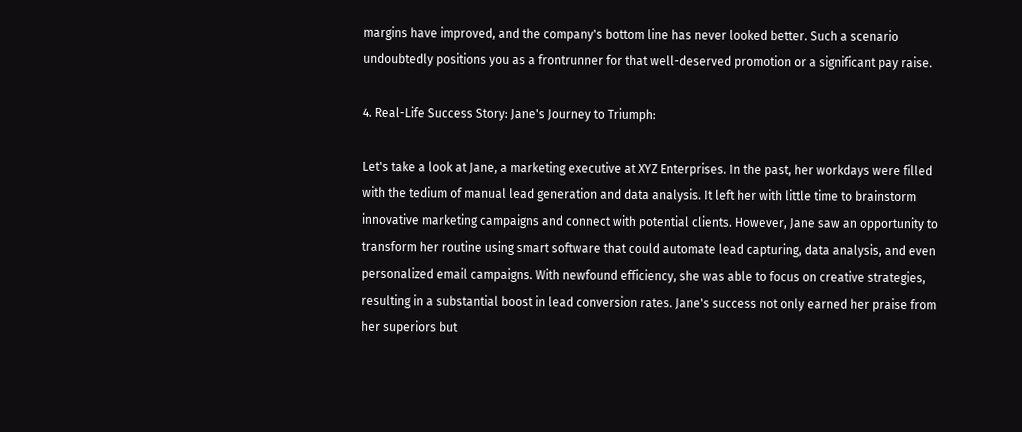margins have improved, and the company's bottom line has never looked better. Such a scenario undoubtedly positions you as a frontrunner for that well-deserved promotion or a significant pay raise.

4. Real-Life Success Story: Jane's Journey to Triumph:

Let's take a look at Jane, a marketing executive at XYZ Enterprises. In the past, her workdays were filled with the tedium of manual lead generation and data analysis. It left her with little time to brainstorm innovative marketing campaigns and connect with potential clients. However, Jane saw an opportunity to transform her routine using smart software that could automate lead capturing, data analysis, and even personalized email campaigns. With newfound efficiency, she was able to focus on creative strategies, resulting in a substantial boost in lead conversion rates. Jane's success not only earned her praise from her superiors but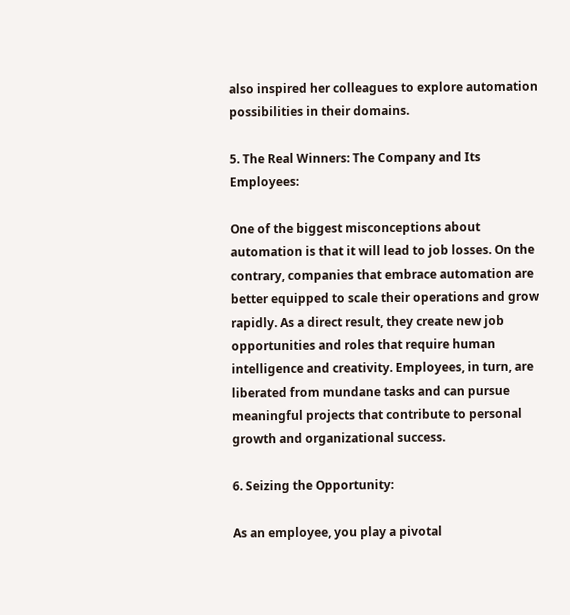also inspired her colleagues to explore automation possibilities in their domains.

5. The Real Winners: The Company and Its Employees:

One of the biggest misconceptions about automation is that it will lead to job losses. On the contrary, companies that embrace automation are better equipped to scale their operations and grow rapidly. As a direct result, they create new job opportunities and roles that require human intelligence and creativity. Employees, in turn, are liberated from mundane tasks and can pursue meaningful projects that contribute to personal growth and organizational success.

6. Seizing the Opportunity:

As an employee, you play a pivotal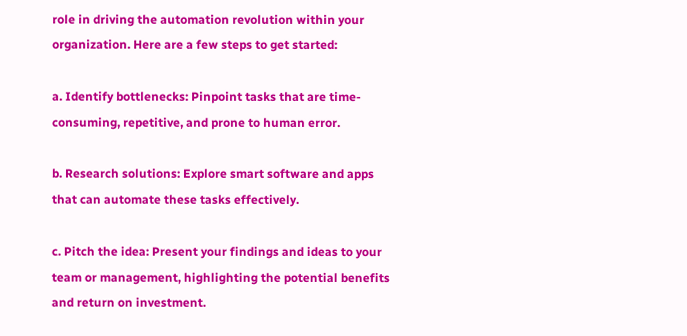role in driving the automation revolution within your organization. Here are a few steps to get started:

a. Identify bottlenecks: Pinpoint tasks that are time-consuming, repetitive, and prone to human error.

b. Research solutions: Explore smart software and apps that can automate these tasks effectively.

c. Pitch the idea: Present your findings and ideas to your team or management, highlighting the potential benefits and return on investment.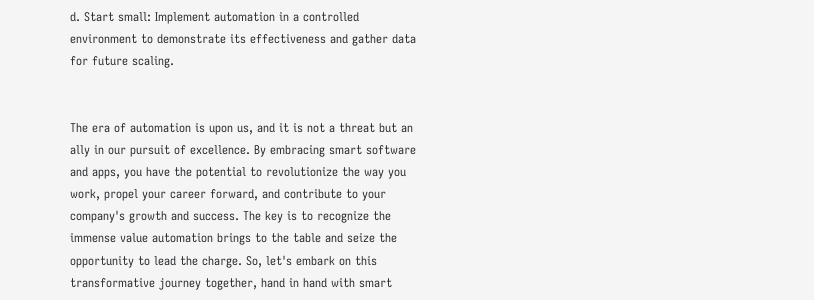d. Start small: Implement automation in a controlled environment to demonstrate its effectiveness and gather data for future scaling.


The era of automation is upon us, and it is not a threat but an ally in our pursuit of excellence. By embracing smart software and apps, you have the potential to revolutionize the way you work, propel your career forward, and contribute to your company's growth and success. The key is to recognize the immense value automation brings to the table and seize the opportunity to lead the charge. So, let's embark on this transformative journey together, hand in hand with smart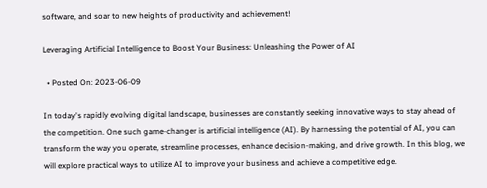software, and soar to new heights of productivity and achievement!

Leveraging Artificial Intelligence to Boost Your Business: Unleashing the Power of AI

  • Posted On: 2023-06-09

In today's rapidly evolving digital landscape, businesses are constantly seeking innovative ways to stay ahead of the competition. One such game-changer is artificial intelligence (AI). By harnessing the potential of AI, you can transform the way you operate, streamline processes, enhance decision-making, and drive growth. In this blog, we will explore practical ways to utilize AI to improve your business and achieve a competitive edge.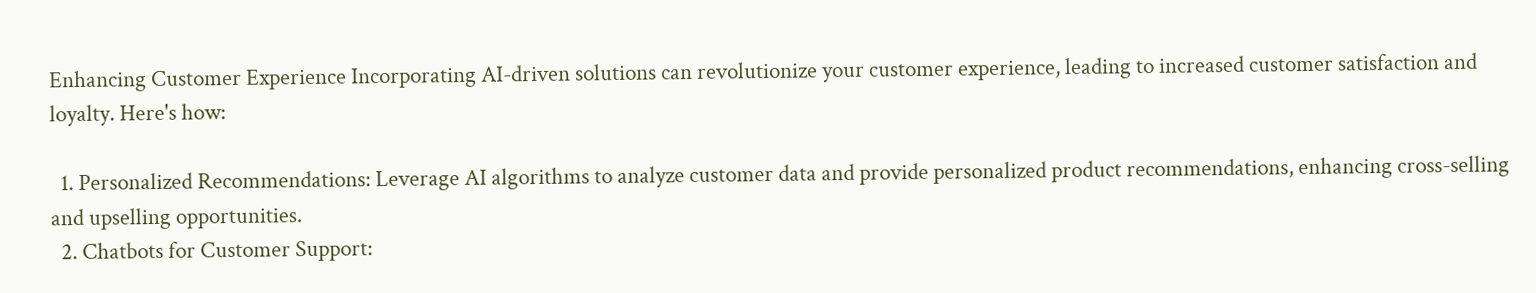Enhancing Customer Experience Incorporating AI-driven solutions can revolutionize your customer experience, leading to increased customer satisfaction and loyalty. Here's how:

  1. Personalized Recommendations: Leverage AI algorithms to analyze customer data and provide personalized product recommendations, enhancing cross-selling and upselling opportunities.
  2. Chatbots for Customer Support: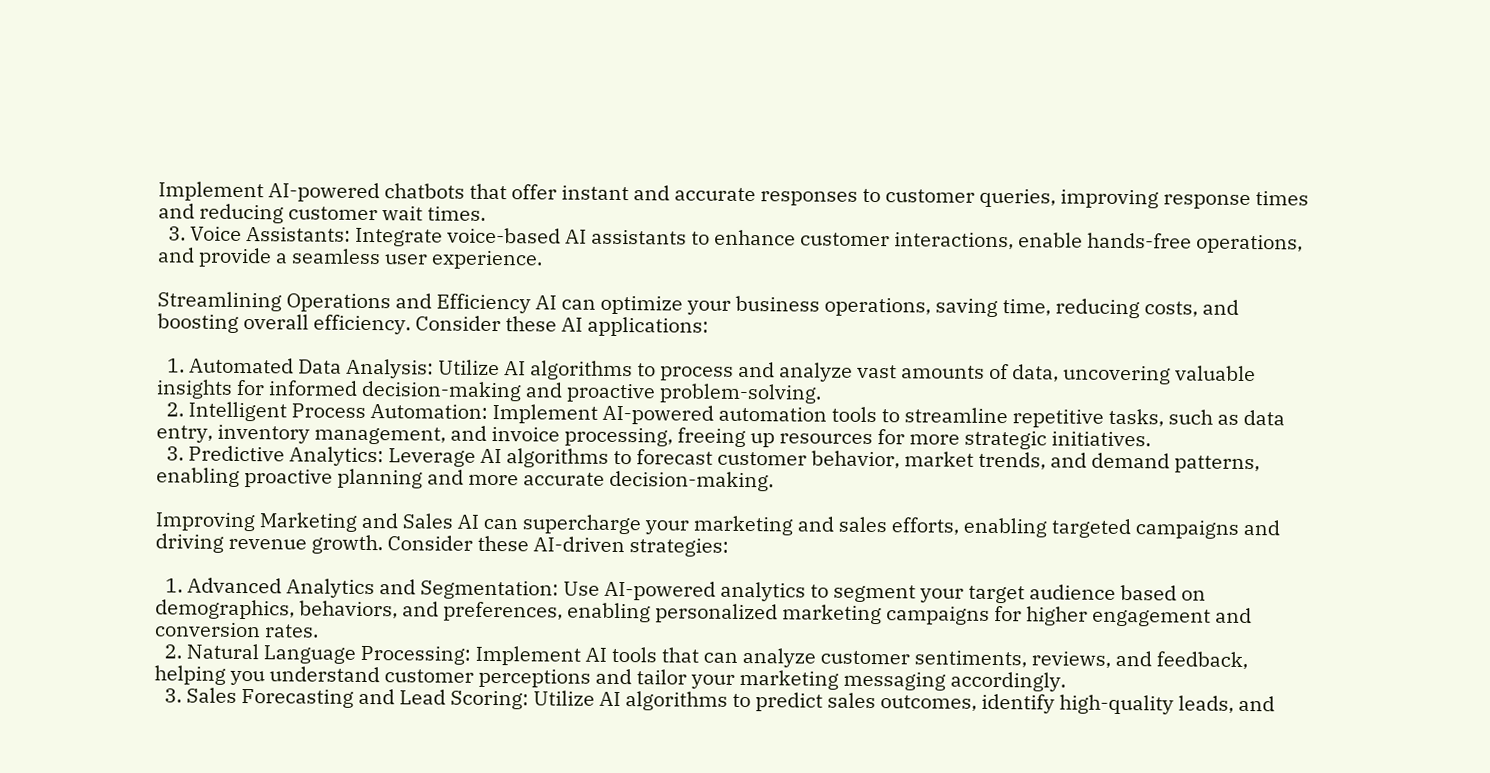Implement AI-powered chatbots that offer instant and accurate responses to customer queries, improving response times and reducing customer wait times.
  3. Voice Assistants: Integrate voice-based AI assistants to enhance customer interactions, enable hands-free operations, and provide a seamless user experience.

Streamlining Operations and Efficiency AI can optimize your business operations, saving time, reducing costs, and boosting overall efficiency. Consider these AI applications:

  1. Automated Data Analysis: Utilize AI algorithms to process and analyze vast amounts of data, uncovering valuable insights for informed decision-making and proactive problem-solving.
  2. Intelligent Process Automation: Implement AI-powered automation tools to streamline repetitive tasks, such as data entry, inventory management, and invoice processing, freeing up resources for more strategic initiatives.
  3. Predictive Analytics: Leverage AI algorithms to forecast customer behavior, market trends, and demand patterns, enabling proactive planning and more accurate decision-making.

Improving Marketing and Sales AI can supercharge your marketing and sales efforts, enabling targeted campaigns and driving revenue growth. Consider these AI-driven strategies:

  1. Advanced Analytics and Segmentation: Use AI-powered analytics to segment your target audience based on demographics, behaviors, and preferences, enabling personalized marketing campaigns for higher engagement and conversion rates.
  2. Natural Language Processing: Implement AI tools that can analyze customer sentiments, reviews, and feedback, helping you understand customer perceptions and tailor your marketing messaging accordingly.
  3. Sales Forecasting and Lead Scoring: Utilize AI algorithms to predict sales outcomes, identify high-quality leads, and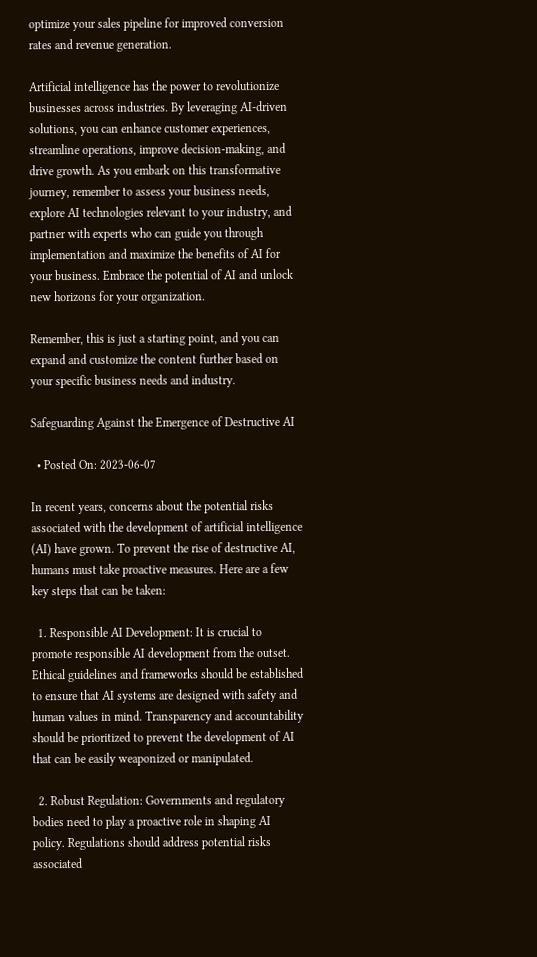optimize your sales pipeline for improved conversion rates and revenue generation.

Artificial intelligence has the power to revolutionize businesses across industries. By leveraging AI-driven solutions, you can enhance customer experiences, streamline operations, improve decision-making, and drive growth. As you embark on this transformative journey, remember to assess your business needs, explore AI technologies relevant to your industry, and partner with experts who can guide you through implementation and maximize the benefits of AI for your business. Embrace the potential of AI and unlock new horizons for your organization.

Remember, this is just a starting point, and you can expand and customize the content further based on your specific business needs and industry.

Safeguarding Against the Emergence of Destructive AI

  • Posted On: 2023-06-07

In recent years, concerns about the potential risks associated with the development of artificial intelligence (AI) have grown. To prevent the rise of destructive AI, humans must take proactive measures. Here are a few key steps that can be taken:

  1. Responsible AI Development: It is crucial to promote responsible AI development from the outset. Ethical guidelines and frameworks should be established to ensure that AI systems are designed with safety and human values in mind. Transparency and accountability should be prioritized to prevent the development of AI that can be easily weaponized or manipulated.

  2. Robust Regulation: Governments and regulatory bodies need to play a proactive role in shaping AI policy. Regulations should address potential risks associated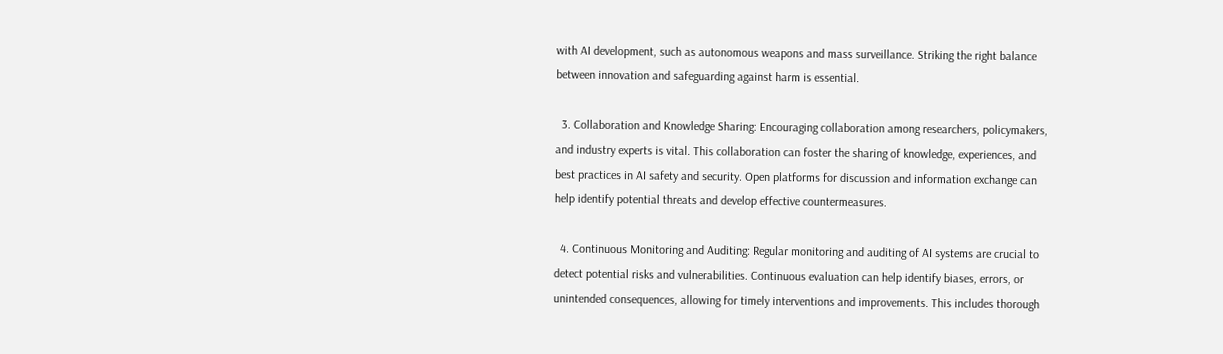with AI development, such as autonomous weapons and mass surveillance. Striking the right balance between innovation and safeguarding against harm is essential.

  3. Collaboration and Knowledge Sharing: Encouraging collaboration among researchers, policymakers, and industry experts is vital. This collaboration can foster the sharing of knowledge, experiences, and best practices in AI safety and security. Open platforms for discussion and information exchange can help identify potential threats and develop effective countermeasures.

  4. Continuous Monitoring and Auditing: Regular monitoring and auditing of AI systems are crucial to detect potential risks and vulnerabilities. Continuous evaluation can help identify biases, errors, or unintended consequences, allowing for timely interventions and improvements. This includes thorough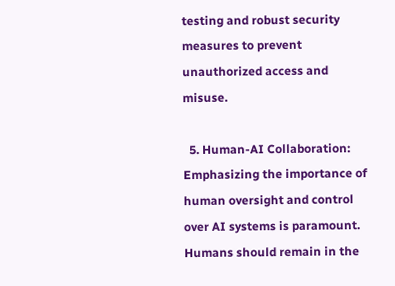testing and robust security measures to prevent unauthorized access and misuse.

  5. Human-AI Collaboration: Emphasizing the importance of human oversight and control over AI systems is paramount. Humans should remain in the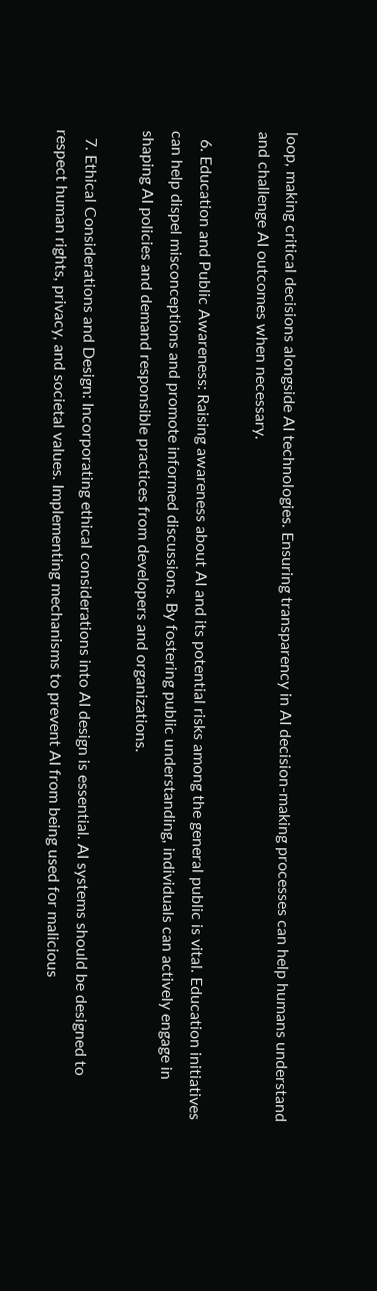loop, making critical decisions alongside AI technologies. Ensuring transparency in AI decision-making processes can help humans understand and challenge AI outcomes when necessary.

  6. Education and Public Awareness: Raising awareness about AI and its potential risks among the general public is vital. Education initiatives can help dispel misconceptions and promote informed discussions. By fostering public understanding, individuals can actively engage in shaping AI policies and demand responsible practices from developers and organizations.

  7. Ethical Considerations and Design: Incorporating ethical considerations into AI design is essential. AI systems should be designed to respect human rights, privacy, and societal values. Implementing mechanisms to prevent AI from being used for malicious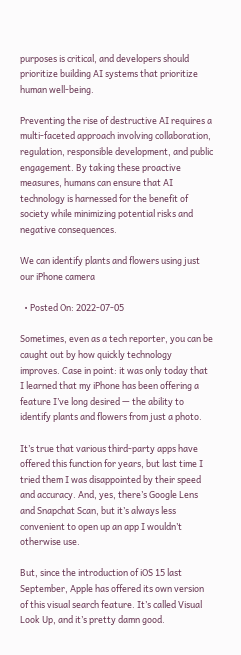purposes is critical, and developers should prioritize building AI systems that prioritize human well-being.

Preventing the rise of destructive AI requires a multi-faceted approach involving collaboration, regulation, responsible development, and public engagement. By taking these proactive measures, humans can ensure that AI technology is harnessed for the benefit of society while minimizing potential risks and negative consequences.

We can identify plants and flowers using just our iPhone camera

  • Posted On: 2022-07-05

Sometimes, even as a tech reporter, you can be caught out by how quickly technology improves. Case in point: it was only today that I learned that my iPhone has been offering a feature I’ve long desired — the ability to identify plants and flowers from just a photo.

It’s true that various third-party apps have offered this function for years, but last time I tried them I was disappointed by their speed and accuracy. And, yes, there’s Google Lens and Snapchat Scan, but it’s always less convenient to open up an app I wouldn’t otherwise use.

But, since the introduction of iOS 15 last September, Apple has offered its own version of this visual search feature. It’s called Visual Look Up, and it’s pretty damn good.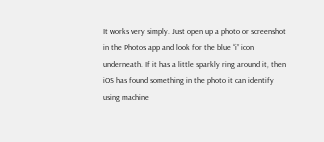It works very simply. Just open up a photo or screenshot in the Photos app and look for the blue “i” icon underneath. If it has a little sparkly ring around it, then iOS has found something in the photo it can identify using machine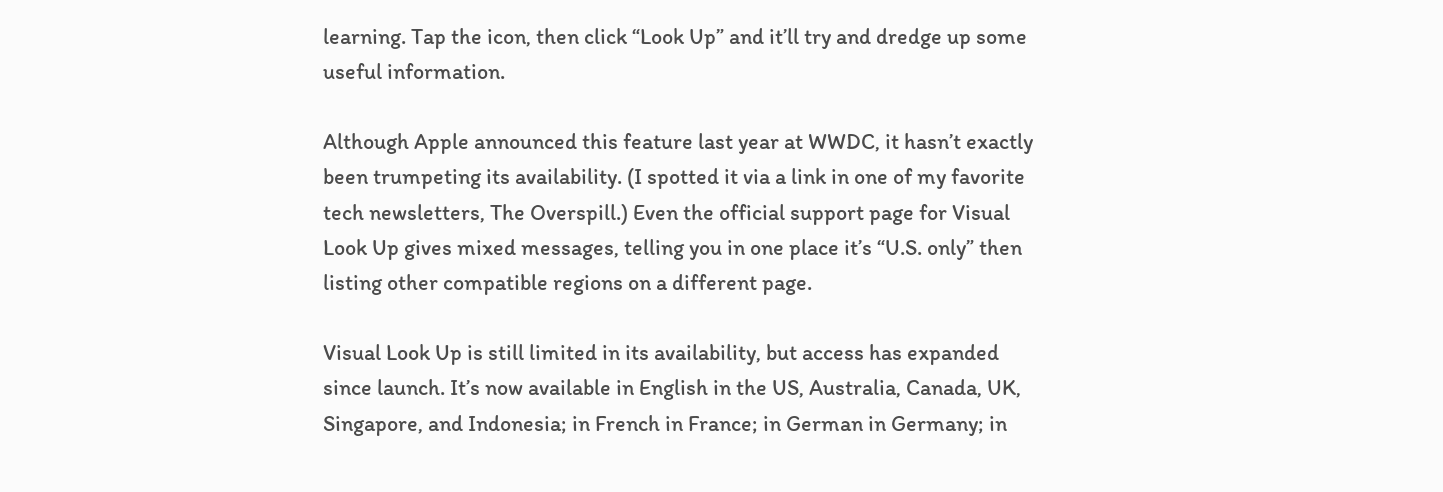learning. Tap the icon, then click “Look Up” and it’ll try and dredge up some useful information.

Although Apple announced this feature last year at WWDC, it hasn’t exactly been trumpeting its availability. (I spotted it via a link in one of my favorite tech newsletters, The Overspill.) Even the official support page for Visual Look Up gives mixed messages, telling you in one place it’s “U.S. only” then listing other compatible regions on a different page.

Visual Look Up is still limited in its availability, but access has expanded since launch. It’s now available in English in the US, Australia, Canada, UK, Singapore, and Indonesia; in French in France; in German in Germany; in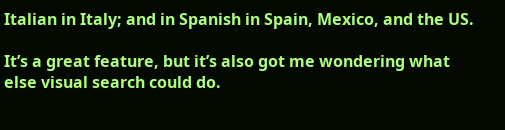Italian in Italy; and in Spanish in Spain, Mexico, and the US.

It’s a great feature, but it’s also got me wondering what else visual search could do.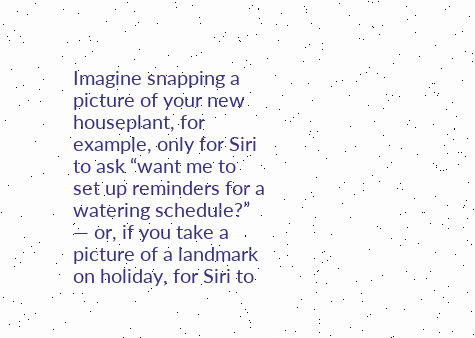Imagine snapping a picture of your new houseplant, for example, only for Siri to ask “want me to set up reminders for a watering schedule?” — or, if you take a picture of a landmark on holiday, for Siri to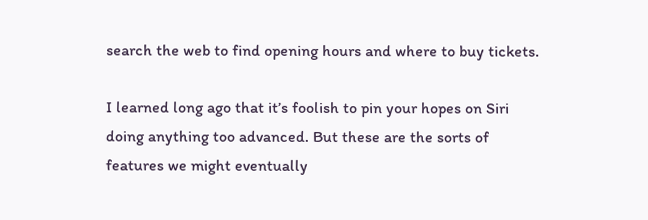search the web to find opening hours and where to buy tickets.

I learned long ago that it’s foolish to pin your hopes on Siri doing anything too advanced. But these are the sorts of features we might eventually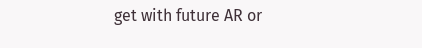get with future AR or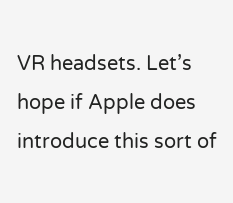VR headsets. Let’s hope if Apple does introduce this sort of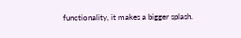functionality, it makes a bigger splash.